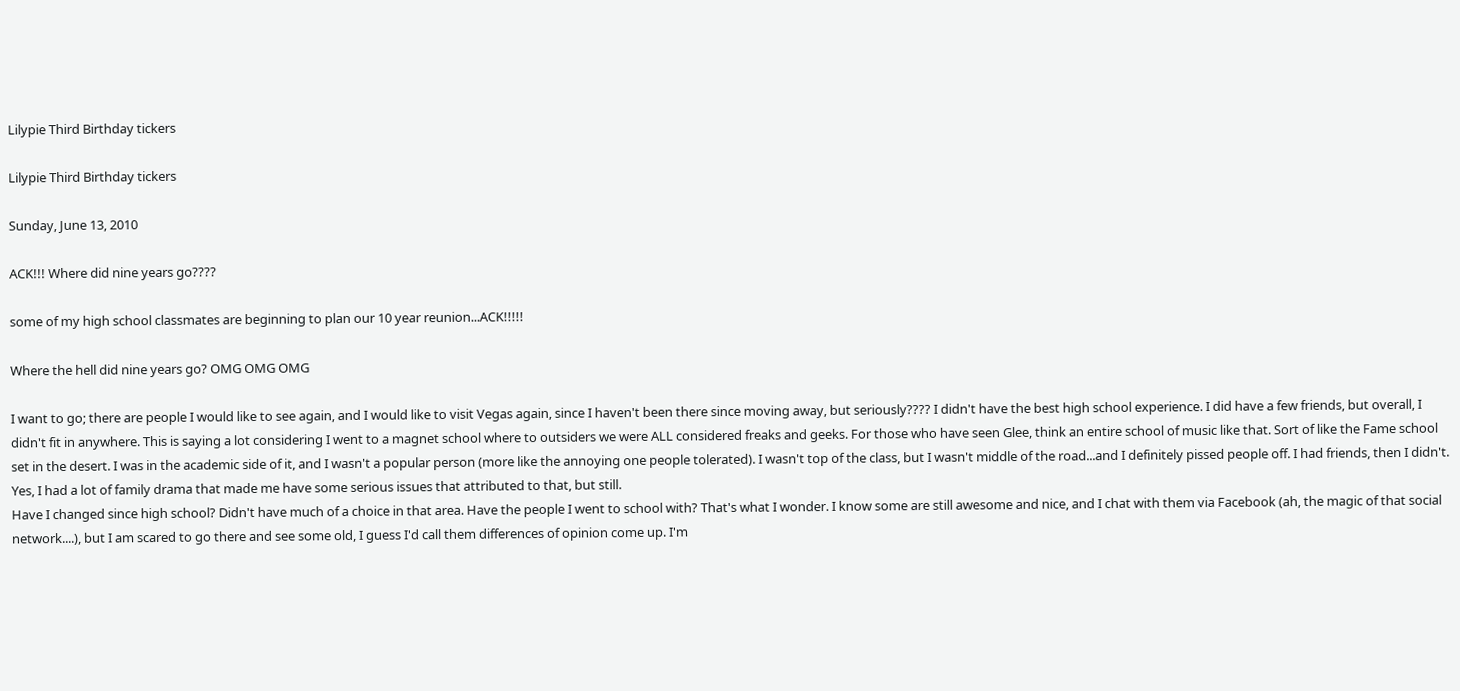Lilypie Third Birthday tickers

Lilypie Third Birthday tickers

Sunday, June 13, 2010

ACK!!! Where did nine years go????

some of my high school classmates are beginning to plan our 10 year reunion...ACK!!!!!

Where the hell did nine years go? OMG OMG OMG

I want to go; there are people I would like to see again, and I would like to visit Vegas again, since I haven't been there since moving away, but seriously???? I didn't have the best high school experience. I did have a few friends, but overall, I didn't fit in anywhere. This is saying a lot considering I went to a magnet school where to outsiders we were ALL considered freaks and geeks. For those who have seen Glee, think an entire school of music like that. Sort of like the Fame school set in the desert. I was in the academic side of it, and I wasn't a popular person (more like the annoying one people tolerated). I wasn't top of the class, but I wasn't middle of the road...and I definitely pissed people off. I had friends, then I didn't. Yes, I had a lot of family drama that made me have some serious issues that attributed to that, but still.
Have I changed since high school? Didn't have much of a choice in that area. Have the people I went to school with? That's what I wonder. I know some are still awesome and nice, and I chat with them via Facebook (ah, the magic of that social network....), but I am scared to go there and see some old, I guess I'd call them differences of opinion come up. I'm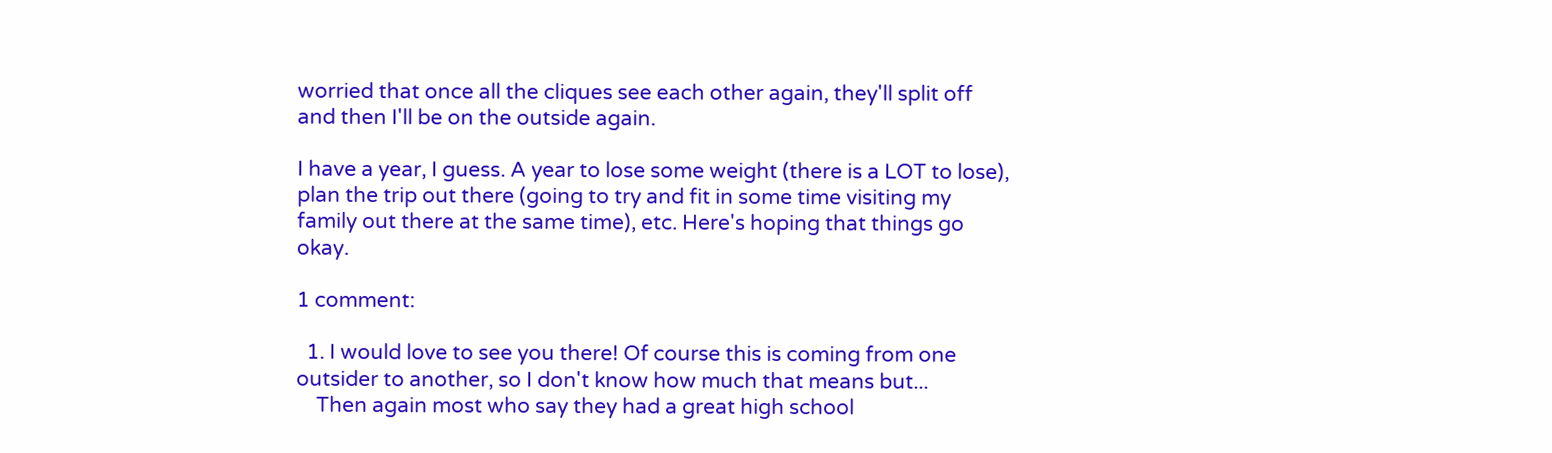worried that once all the cliques see each other again, they'll split off and then I'll be on the outside again.

I have a year, I guess. A year to lose some weight (there is a LOT to lose), plan the trip out there (going to try and fit in some time visiting my family out there at the same time), etc. Here's hoping that things go okay.

1 comment:

  1. I would love to see you there! Of course this is coming from one outsider to another, so I don't know how much that means but...
    Then again most who say they had a great high school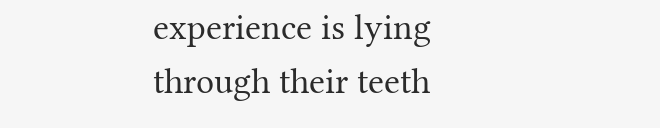experience is lying through their teeth